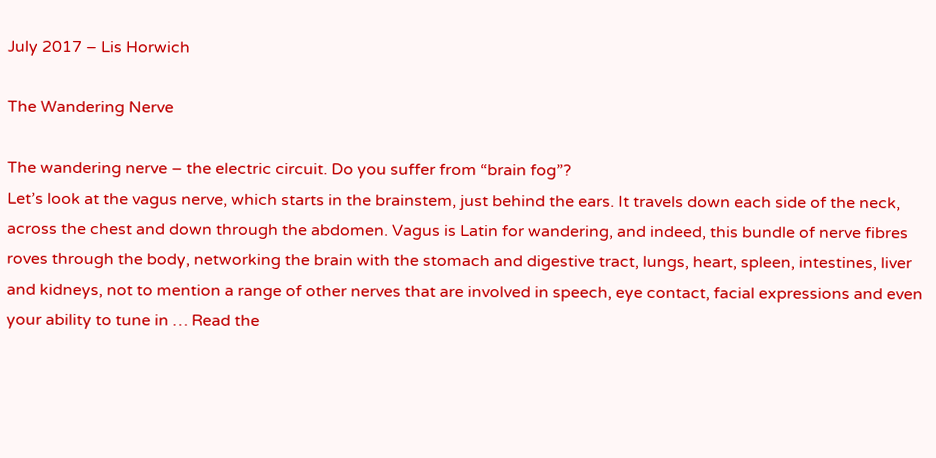July 2017 – Lis Horwich

The Wandering Nerve

The wandering nerve – the electric circuit. Do you suffer from “brain fog”?
Let’s look at the vagus nerve, which starts in the brainstem, just behind the ears. It travels down each side of the neck, across the chest and down through the abdomen. Vagus is Latin for wandering, and indeed, this bundle of nerve fibres roves through the body, networking the brain with the stomach and digestive tract, lungs, heart, spleen, intestines, liver and kidneys, not to mention a range of other nerves that are involved in speech, eye contact, facial expressions and even your ability to tune in … Read the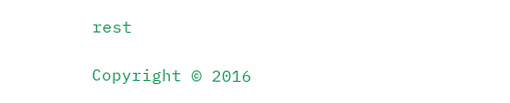rest

Copyright © 2016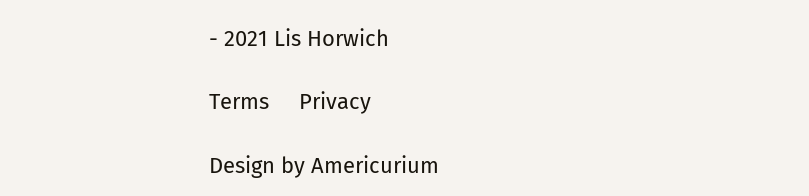- 2021 Lis Horwich

Terms     Privacy

Design by Americurium